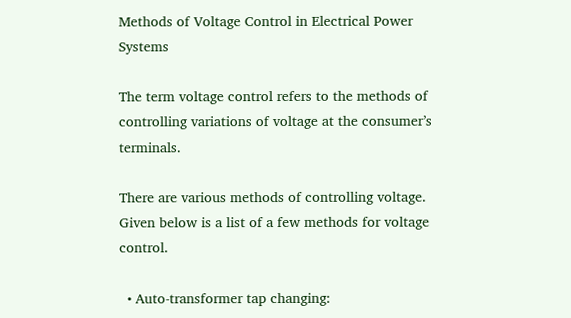Methods of Voltage Control in Electrical Power Systems

The term voltage control refers to the methods of controlling variations of voltage at the consumer’s terminals.

There are various methods of controlling voltage. Given below is a list of a few methods for voltage control.

  • Auto-transformer tap changing: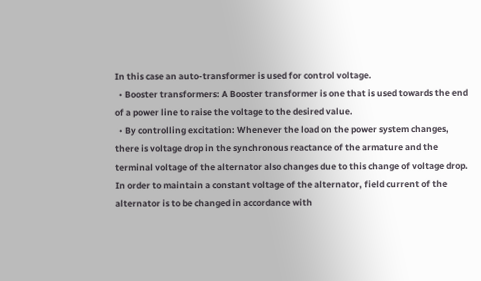In this case an auto-transformer is used for control voltage.
  • Booster transformers: A Booster transformer is one that is used towards the end of a power line to raise the voltage to the desired value.
  • By controlling excitation: Whenever the load on the power system changes, there is voltage drop in the synchronous reactance of the armature and the terminal voltage of the alternator also changes due to this change of voltage drop. In order to maintain a constant voltage of the alternator, field current of the alternator is to be changed in accordance with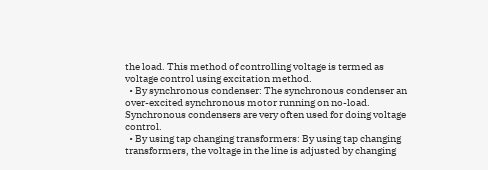the load. This method of controlling voltage is termed as voltage control using excitation method.
  • By synchronous condenser: The synchronous condenser an over-excited synchronous motor running on no-load. Synchronous condensers are very often used for doing voltage control.
  • By using tap changing transformers: By using tap changing transformers, the voltage in the line is adjusted by changing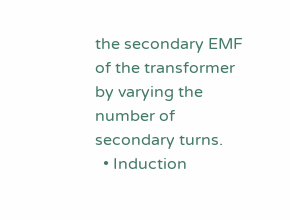the secondary EMF of the transformer by varying the number of secondary turns.
  • Induction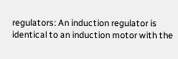regulators: An induction regulator is identical to an induction motor with the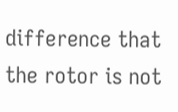difference that the rotor is not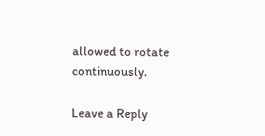allowed to rotate continuously.

Leave a Reply